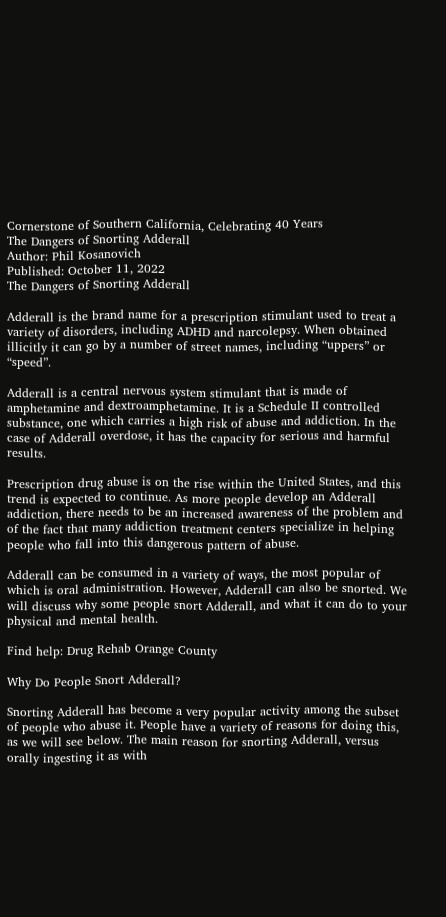Cornerstone of Southern California, Celebrating 40 Years
The Dangers of Snorting Adderall
Author: Phil Kosanovich
Published: October 11, 2022
The Dangers of Snorting Adderall

Adderall is the brand name for a prescription stimulant used to treat a variety of disorders, including ADHD and narcolepsy. When obtained illicitly it can go by a number of street names, including “uppers” or “speed”.

Adderall is a central nervous system stimulant that is made of amphetamine and dextroamphetamine. It is a Schedule II controlled substance, one which carries a high risk of abuse and addiction. In the case of Adderall overdose, it has the capacity for serious and harmful results.

Prescription drug abuse is on the rise within the United States, and this trend is expected to continue. As more people develop an Adderall addiction, there needs to be an increased awareness of the problem and of the fact that many addiction treatment centers specialize in helping people who fall into this dangerous pattern of abuse.

Adderall can be consumed in a variety of ways, the most popular of which is oral administration. However, Adderall can also be snorted. We will discuss why some people snort Adderall, and what it can do to your physical and mental health.

Find help: Drug Rehab Orange County

Why Do People Snort Adderall?

Snorting Adderall has become a very popular activity among the subset of people who abuse it. People have a variety of reasons for doing this, as we will see below. The main reason for snorting Adderall, versus orally ingesting it as with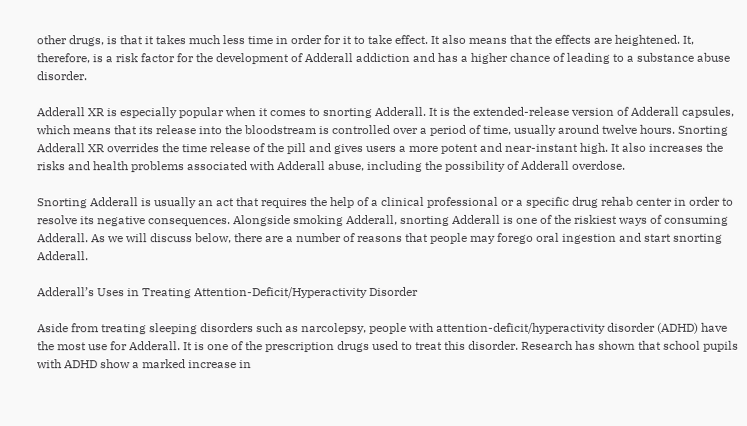other drugs, is that it takes much less time in order for it to take effect. It also means that the effects are heightened. It, therefore, is a risk factor for the development of Adderall addiction and has a higher chance of leading to a substance abuse disorder.

Adderall XR is especially popular when it comes to snorting Adderall. It is the extended-release version of Adderall capsules, which means that its release into the bloodstream is controlled over a period of time, usually around twelve hours. Snorting Adderall XR overrides the time release of the pill and gives users a more potent and near-instant high. It also increases the risks and health problems associated with Adderall abuse, including the possibility of Adderall overdose.

Snorting Adderall is usually an act that requires the help of a clinical professional or a specific drug rehab center in order to resolve its negative consequences. Alongside smoking Adderall, snorting Adderall is one of the riskiest ways of consuming Adderall. As we will discuss below, there are a number of reasons that people may forego oral ingestion and start snorting Adderall.

Adderall’s Uses in Treating Attention-Deficit/Hyperactivity Disorder

Aside from treating sleeping disorders such as narcolepsy, people with attention-deficit/hyperactivity disorder (ADHD) have the most use for Adderall. It is one of the prescription drugs used to treat this disorder. Research has shown that school pupils with ADHD show a marked increase in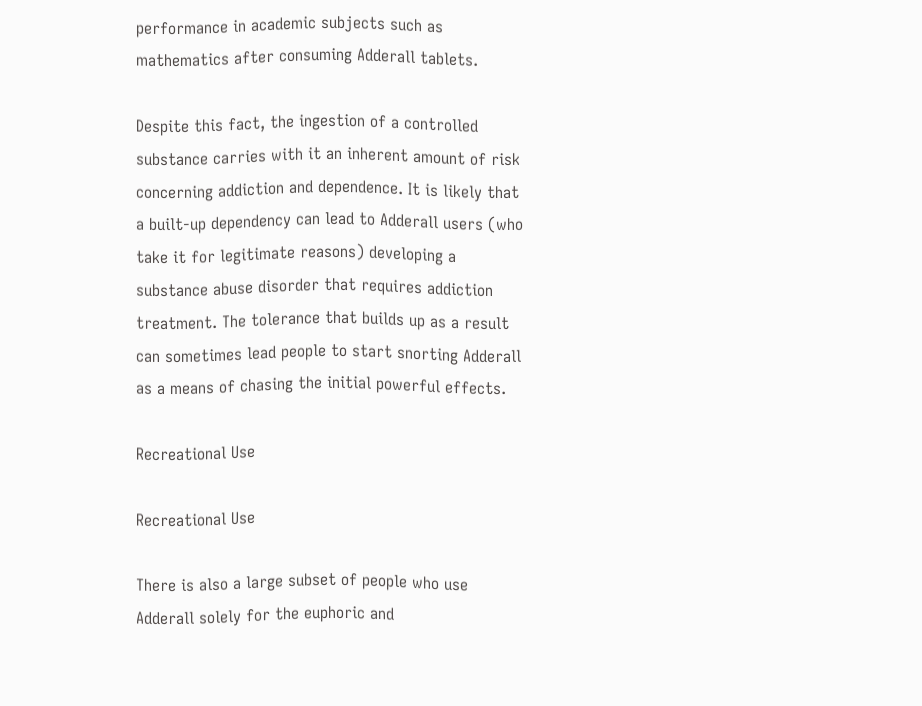performance in academic subjects such as mathematics after consuming Adderall tablets.

Despite this fact, the ingestion of a controlled substance carries with it an inherent amount of risk concerning addiction and dependence. It is likely that a built-up dependency can lead to Adderall users (who take it for legitimate reasons) developing a substance abuse disorder that requires addiction treatment. The tolerance that builds up as a result can sometimes lead people to start snorting Adderall as a means of chasing the initial powerful effects.

Recreational Use

Recreational Use

There is also a large subset of people who use Adderall solely for the euphoric and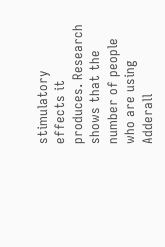stimulatory effects it produces. Research shows that the number of people who are using Adderall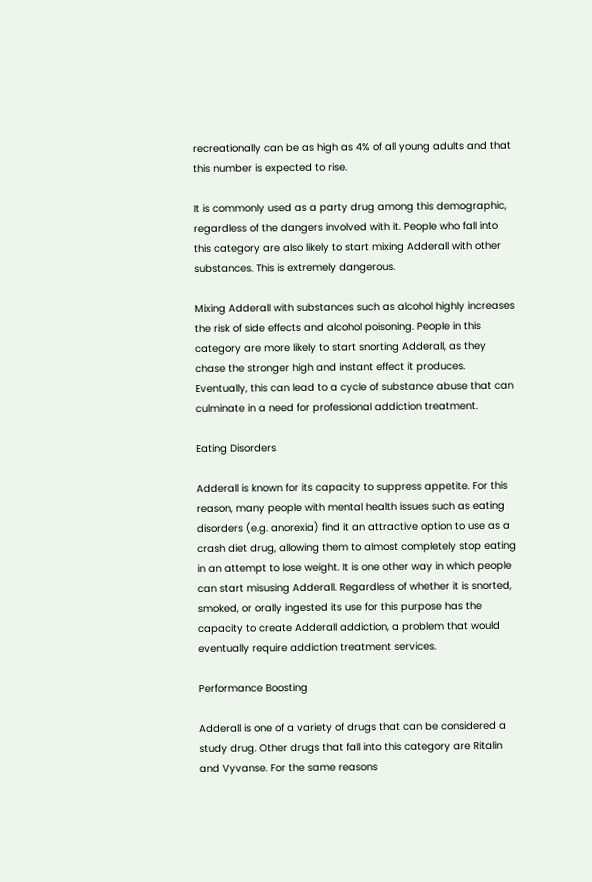recreationally can be as high as 4% of all young adults and that this number is expected to rise.

It is commonly used as a party drug among this demographic, regardless of the dangers involved with it. People who fall into this category are also likely to start mixing Adderall with other substances. This is extremely dangerous.

Mixing Adderall with substances such as alcohol highly increases the risk of side effects and alcohol poisoning. People in this category are more likely to start snorting Adderall, as they chase the stronger high and instant effect it produces. Eventually, this can lead to a cycle of substance abuse that can culminate in a need for professional addiction treatment.

Eating Disorders

Adderall is known for its capacity to suppress appetite. For this reason, many people with mental health issues such as eating disorders (e.g. anorexia) find it an attractive option to use as a crash diet drug, allowing them to almost completely stop eating in an attempt to lose weight. It is one other way in which people can start misusing Adderall. Regardless of whether it is snorted, smoked, or orally ingested its use for this purpose has the capacity to create Adderall addiction, a problem that would eventually require addiction treatment services.

Performance Boosting

Adderall is one of a variety of drugs that can be considered a study drug. Other drugs that fall into this category are Ritalin and Vyvanse. For the same reasons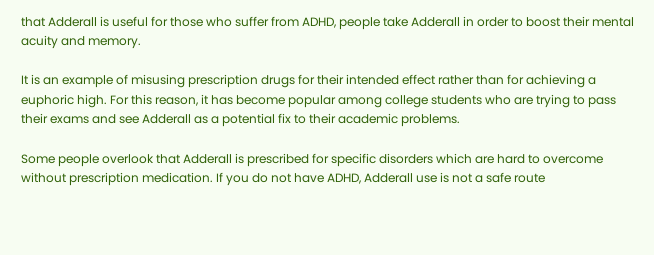that Adderall is useful for those who suffer from ADHD, people take Adderall in order to boost their mental acuity and memory.

It is an example of misusing prescription drugs for their intended effect rather than for achieving a euphoric high. For this reason, it has become popular among college students who are trying to pass their exams and see Adderall as a potential fix to their academic problems.

Some people overlook that Adderall is prescribed for specific disorders which are hard to overcome without prescription medication. If you do not have ADHD, Adderall use is not a safe route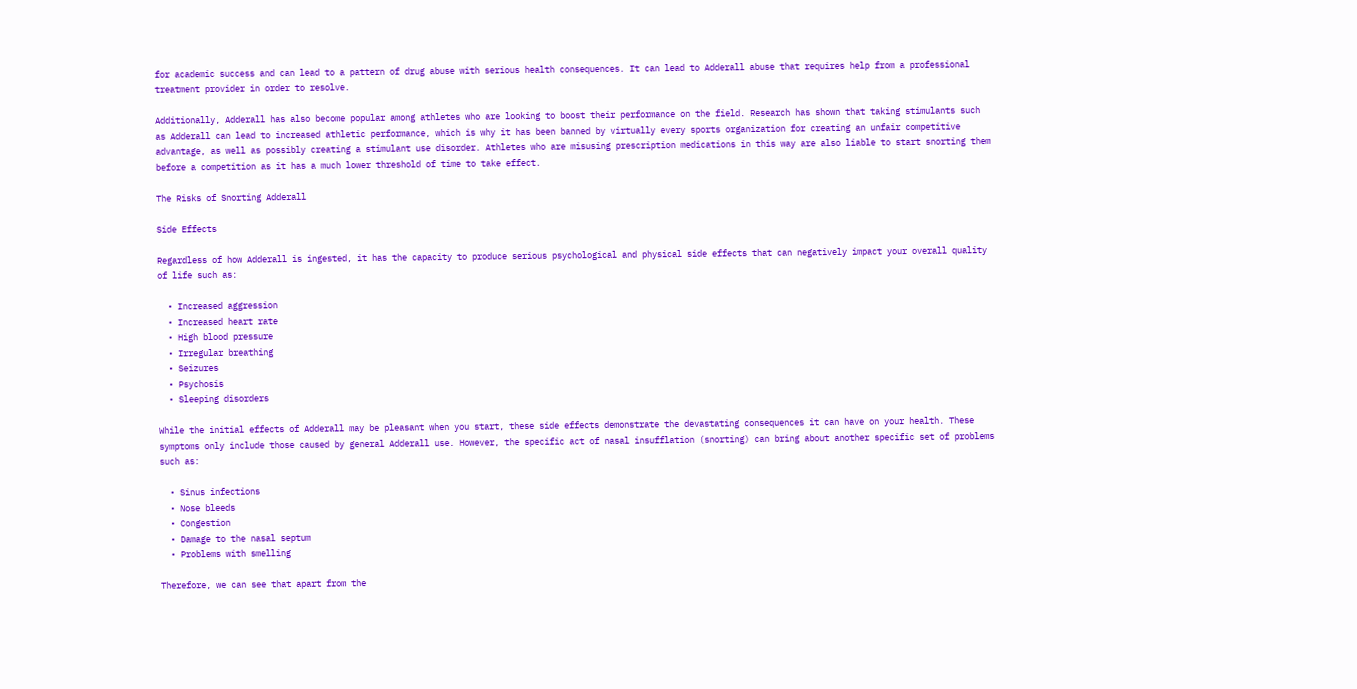for academic success and can lead to a pattern of drug abuse with serious health consequences. It can lead to Adderall abuse that requires help from a professional treatment provider in order to resolve.

Additionally, Adderall has also become popular among athletes who are looking to boost their performance on the field. Research has shown that taking stimulants such as Adderall can lead to increased athletic performance, which is why it has been banned by virtually every sports organization for creating an unfair competitive advantage, as well as possibly creating a stimulant use disorder. Athletes who are misusing prescription medications in this way are also liable to start snorting them before a competition as it has a much lower threshold of time to take effect.

The Risks of Snorting Adderall

Side Effects

Regardless of how Adderall is ingested, it has the capacity to produce serious psychological and physical side effects that can negatively impact your overall quality of life such as:

  • Increased aggression
  • Increased heart rate
  • High blood pressure
  • Irregular breathing
  • Seizures
  • Psychosis
  • Sleeping disorders

While the initial effects of Adderall may be pleasant when you start, these side effects demonstrate the devastating consequences it can have on your health. These symptoms only include those caused by general Adderall use. However, the specific act of nasal insufflation (snorting) can bring about another specific set of problems such as:

  • Sinus infections
  • Nose bleeds
  • Congestion
  • Damage to the nasal septum
  • Problems with smelling

Therefore, we can see that apart from the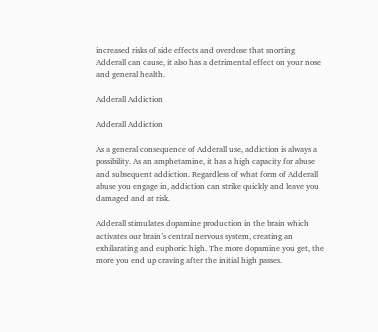increased risks of side effects and overdose that snorting Adderall can cause, it also has a detrimental effect on your nose and general health.

Adderall Addiction

Adderall Addiction

As a general consequence of Adderall use, addiction is always a possibility. As an amphetamine, it has a high capacity for abuse and subsequent addiction. Regardless of what form of Adderall abuse you engage in, addiction can strike quickly and leave you damaged and at risk.

Adderall stimulates dopamine production in the brain which activates our brain’s central nervous system, creating an exhilarating and euphoric high. The more dopamine you get, the more you end up craving after the initial high passes.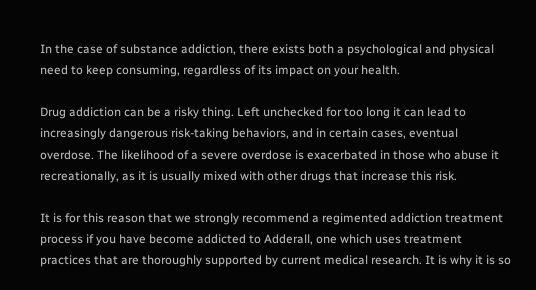In the case of substance addiction, there exists both a psychological and physical need to keep consuming, regardless of its impact on your health.

Drug addiction can be a risky thing. Left unchecked for too long it can lead to increasingly dangerous risk-taking behaviors, and in certain cases, eventual overdose. The likelihood of a severe overdose is exacerbated in those who abuse it recreationally, as it is usually mixed with other drugs that increase this risk.

It is for this reason that we strongly recommend a regimented addiction treatment process if you have become addicted to Adderall, one which uses treatment practices that are thoroughly supported by current medical research. It is why it is so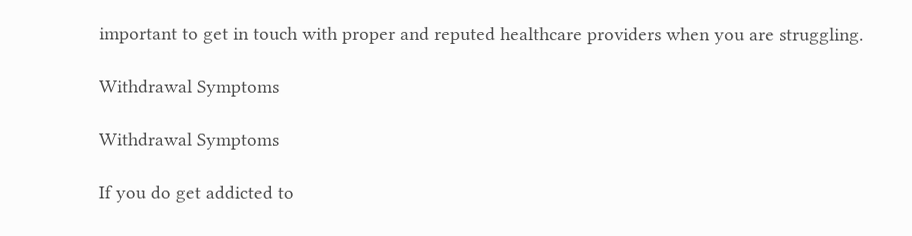important to get in touch with proper and reputed healthcare providers when you are struggling.

Withdrawal Symptoms

Withdrawal Symptoms

If you do get addicted to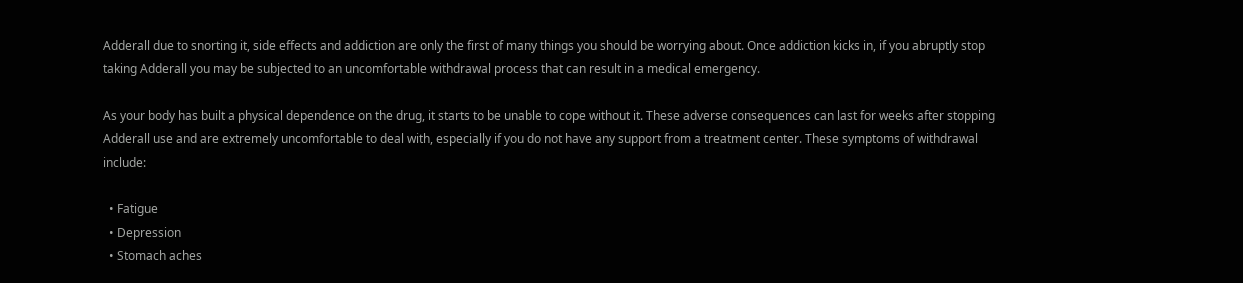Adderall due to snorting it, side effects and addiction are only the first of many things you should be worrying about. Once addiction kicks in, if you abruptly stop taking Adderall you may be subjected to an uncomfortable withdrawal process that can result in a medical emergency.

As your body has built a physical dependence on the drug, it starts to be unable to cope without it. These adverse consequences can last for weeks after stopping Adderall use and are extremely uncomfortable to deal with, especially if you do not have any support from a treatment center. These symptoms of withdrawal include:

  • Fatigue
  • Depression
  • Stomach aches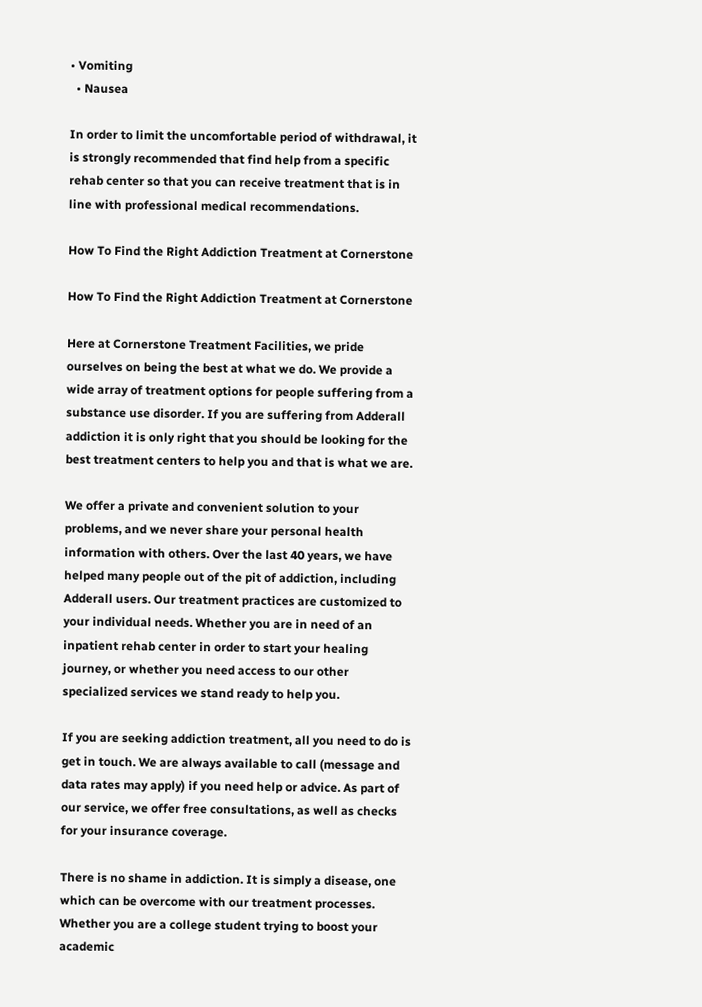• Vomiting
  • Nausea

In order to limit the uncomfortable period of withdrawal, it is strongly recommended that find help from a specific rehab center so that you can receive treatment that is in line with professional medical recommendations.

How To Find the Right Addiction Treatment at Cornerstone

How To Find the Right Addiction Treatment at Cornerstone

Here at Cornerstone Treatment Facilities, we pride ourselves on being the best at what we do. We provide a wide array of treatment options for people suffering from a substance use disorder. If you are suffering from Adderall addiction it is only right that you should be looking for the best treatment centers to help you and that is what we are.

We offer a private and convenient solution to your problems, and we never share your personal health information with others. Over the last 40 years, we have helped many people out of the pit of addiction, including Adderall users. Our treatment practices are customized to your individual needs. Whether you are in need of an inpatient rehab center in order to start your healing journey, or whether you need access to our other specialized services we stand ready to help you.

If you are seeking addiction treatment, all you need to do is get in touch. We are always available to call (message and data rates may apply) if you need help or advice. As part of our service, we offer free consultations, as well as checks for your insurance coverage.

There is no shame in addiction. It is simply a disease, one which can be overcome with our treatment processes. Whether you are a college student trying to boost your academic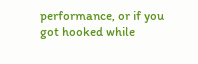performance, or if you got hooked while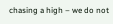chasing a high – we do not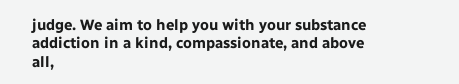judge. We aim to help you with your substance addiction in a kind, compassionate, and above all,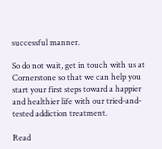successful manner.

So do not wait, get in touch with us at Cornerstone so that we can help you start your first steps toward a happier and healthier life with our tried-and-tested addiction treatment.

Read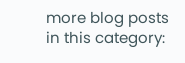more blog posts in this category: